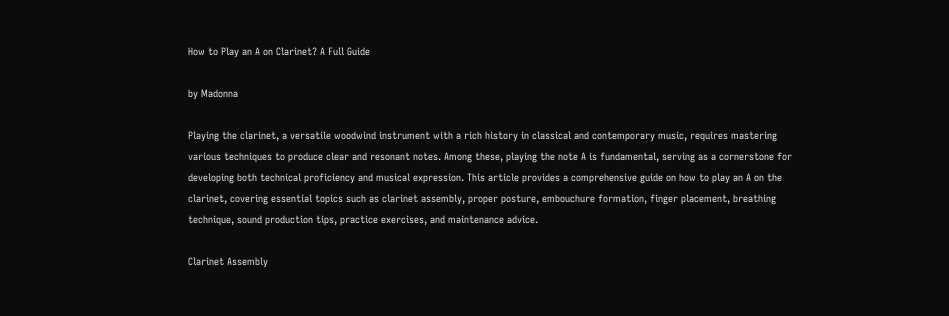How to Play an A on Clarinet? A Full Guide

by Madonna

Playing the clarinet, a versatile woodwind instrument with a rich history in classical and contemporary music, requires mastering various techniques to produce clear and resonant notes. Among these, playing the note A is fundamental, serving as a cornerstone for developing both technical proficiency and musical expression. This article provides a comprehensive guide on how to play an A on the clarinet, covering essential topics such as clarinet assembly, proper posture, embouchure formation, finger placement, breathing technique, sound production tips, practice exercises, and maintenance advice.

Clarinet Assembly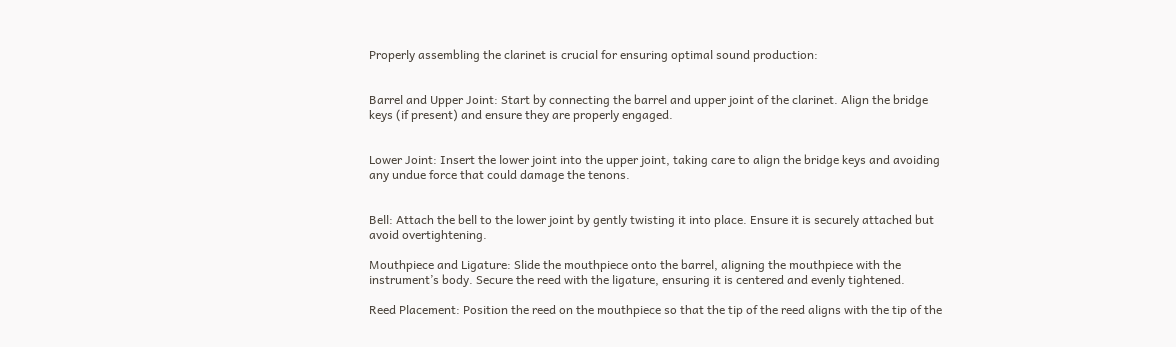Properly assembling the clarinet is crucial for ensuring optimal sound production:


Barrel and Upper Joint: Start by connecting the barrel and upper joint of the clarinet. Align the bridge keys (if present) and ensure they are properly engaged.


Lower Joint: Insert the lower joint into the upper joint, taking care to align the bridge keys and avoiding any undue force that could damage the tenons.


Bell: Attach the bell to the lower joint by gently twisting it into place. Ensure it is securely attached but avoid overtightening.

Mouthpiece and Ligature: Slide the mouthpiece onto the barrel, aligning the mouthpiece with the instrument’s body. Secure the reed with the ligature, ensuring it is centered and evenly tightened.

Reed Placement: Position the reed on the mouthpiece so that the tip of the reed aligns with the tip of the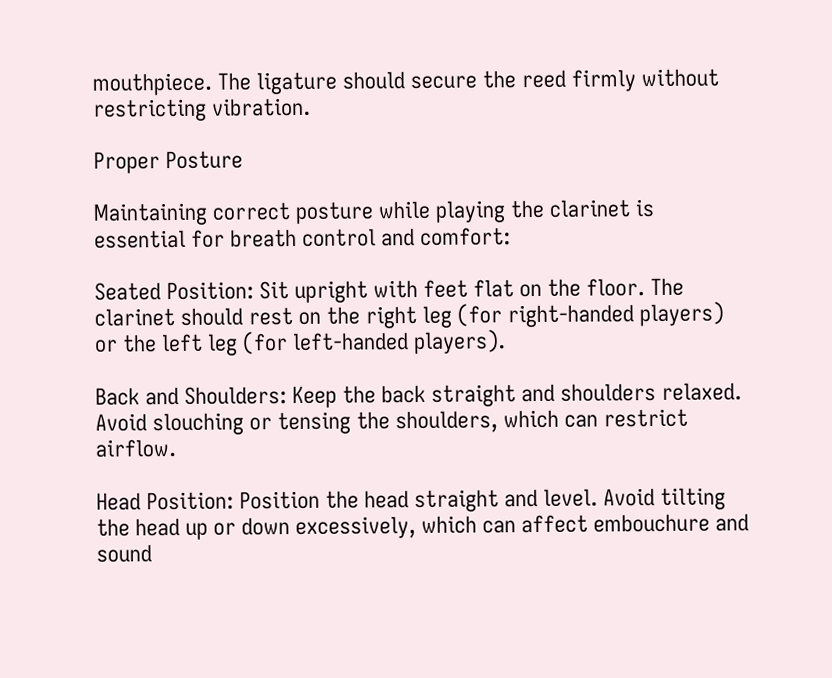mouthpiece. The ligature should secure the reed firmly without restricting vibration.

Proper Posture

Maintaining correct posture while playing the clarinet is essential for breath control and comfort:

Seated Position: Sit upright with feet flat on the floor. The clarinet should rest on the right leg (for right-handed players) or the left leg (for left-handed players).

Back and Shoulders: Keep the back straight and shoulders relaxed. Avoid slouching or tensing the shoulders, which can restrict airflow.

Head Position: Position the head straight and level. Avoid tilting the head up or down excessively, which can affect embouchure and sound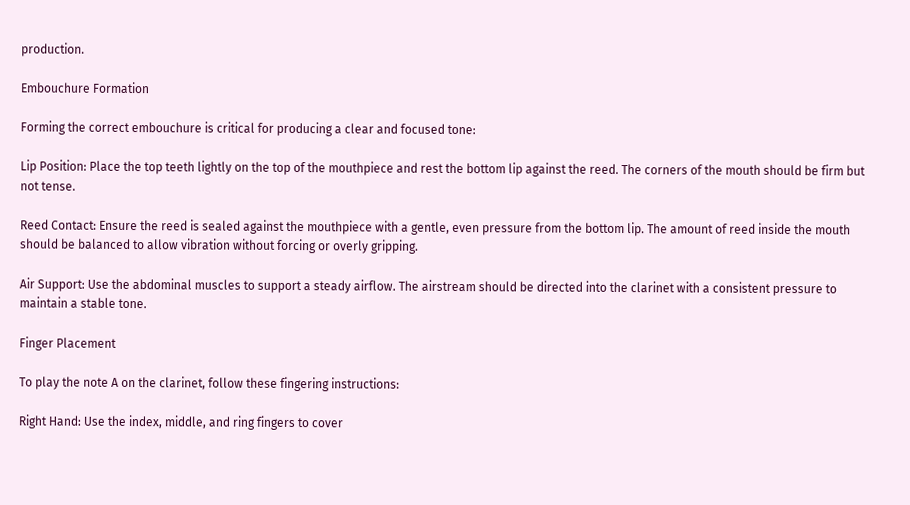production.

Embouchure Formation

Forming the correct embouchure is critical for producing a clear and focused tone:

Lip Position: Place the top teeth lightly on the top of the mouthpiece and rest the bottom lip against the reed. The corners of the mouth should be firm but not tense.

Reed Contact: Ensure the reed is sealed against the mouthpiece with a gentle, even pressure from the bottom lip. The amount of reed inside the mouth should be balanced to allow vibration without forcing or overly gripping.

Air Support: Use the abdominal muscles to support a steady airflow. The airstream should be directed into the clarinet with a consistent pressure to maintain a stable tone.

Finger Placement

To play the note A on the clarinet, follow these fingering instructions:

Right Hand: Use the index, middle, and ring fingers to cover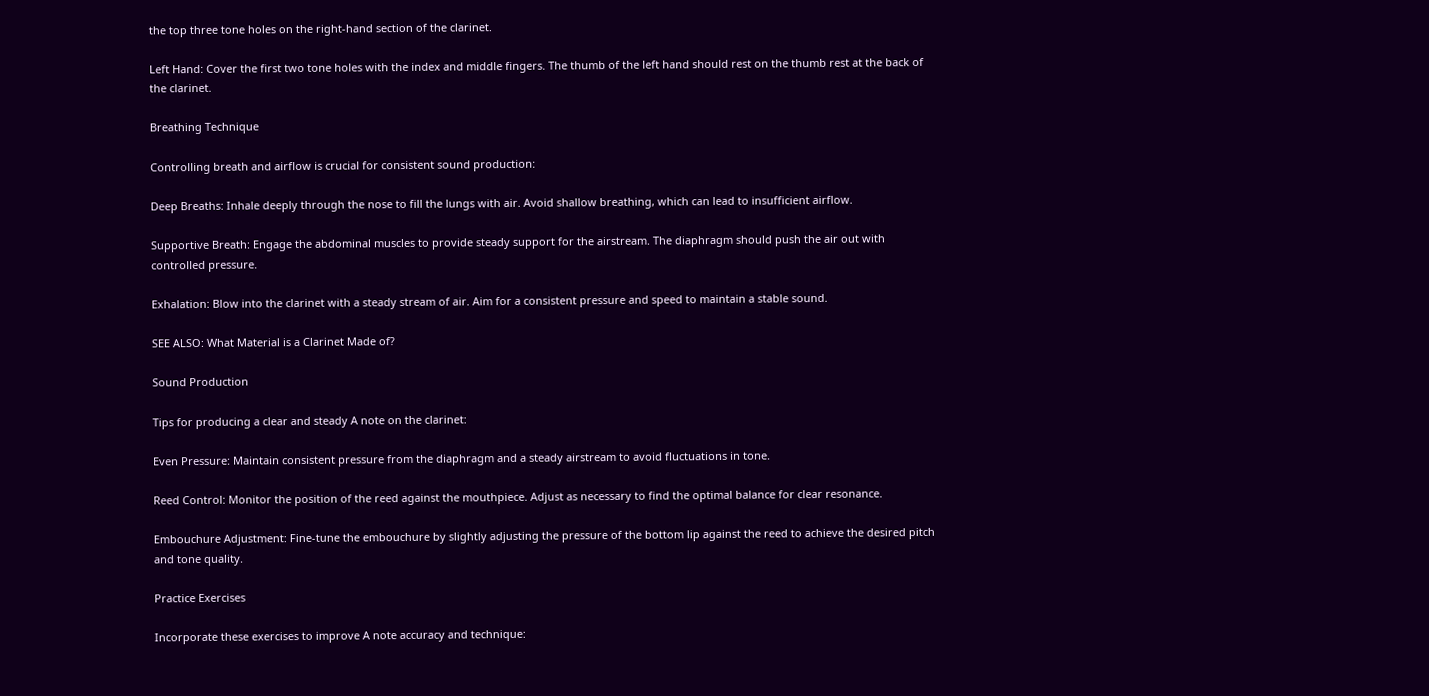the top three tone holes on the right-hand section of the clarinet.

Left Hand: Cover the first two tone holes with the index and middle fingers. The thumb of the left hand should rest on the thumb rest at the back of the clarinet.

Breathing Technique

Controlling breath and airflow is crucial for consistent sound production:

Deep Breaths: Inhale deeply through the nose to fill the lungs with air. Avoid shallow breathing, which can lead to insufficient airflow.

Supportive Breath: Engage the abdominal muscles to provide steady support for the airstream. The diaphragm should push the air out with controlled pressure.

Exhalation: Blow into the clarinet with a steady stream of air. Aim for a consistent pressure and speed to maintain a stable sound.

SEE ALSO: What Material is a Clarinet Made of?

Sound Production

Tips for producing a clear and steady A note on the clarinet:

Even Pressure: Maintain consistent pressure from the diaphragm and a steady airstream to avoid fluctuations in tone.

Reed Control: Monitor the position of the reed against the mouthpiece. Adjust as necessary to find the optimal balance for clear resonance.

Embouchure Adjustment: Fine-tune the embouchure by slightly adjusting the pressure of the bottom lip against the reed to achieve the desired pitch and tone quality.

Practice Exercises

Incorporate these exercises to improve A note accuracy and technique: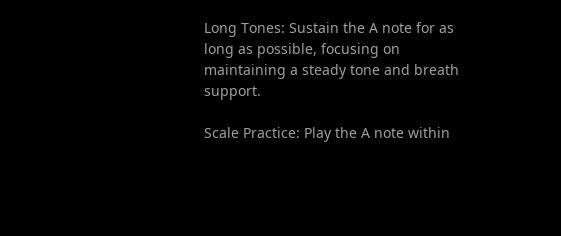Long Tones: Sustain the A note for as long as possible, focusing on maintaining a steady tone and breath support.

Scale Practice: Play the A note within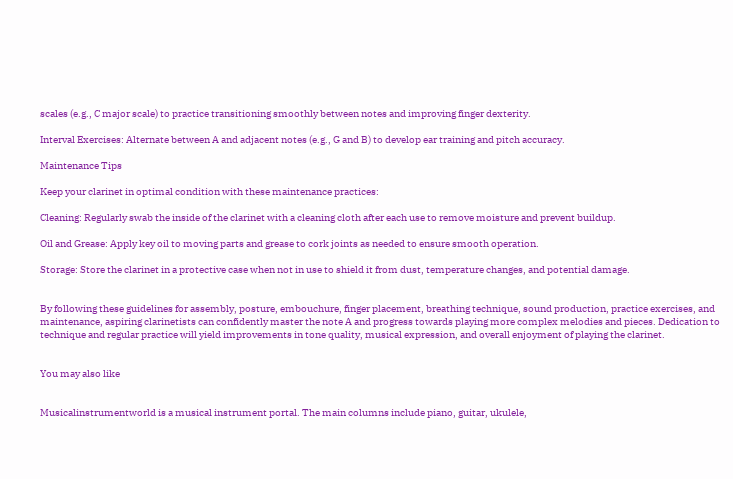scales (e.g., C major scale) to practice transitioning smoothly between notes and improving finger dexterity.

Interval Exercises: Alternate between A and adjacent notes (e.g., G and B) to develop ear training and pitch accuracy.

Maintenance Tips

Keep your clarinet in optimal condition with these maintenance practices:

Cleaning: Regularly swab the inside of the clarinet with a cleaning cloth after each use to remove moisture and prevent buildup.

Oil and Grease: Apply key oil to moving parts and grease to cork joints as needed to ensure smooth operation.

Storage: Store the clarinet in a protective case when not in use to shield it from dust, temperature changes, and potential damage.


By following these guidelines for assembly, posture, embouchure, finger placement, breathing technique, sound production, practice exercises, and maintenance, aspiring clarinetists can confidently master the note A and progress towards playing more complex melodies and pieces. Dedication to technique and regular practice will yield improvements in tone quality, musical expression, and overall enjoyment of playing the clarinet.


You may also like


Musicalinstrumentworld is a musical instrument portal. The main columns include piano, guitar, ukulele,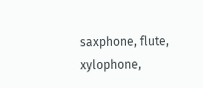saxphone, flute, xylophone,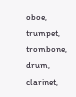oboe, trumpet, trombone, drum, clarinet,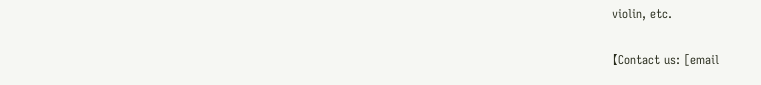violin, etc.

【Contact us: [email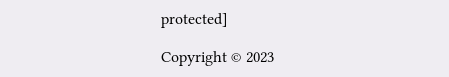protected]

Copyright © 2023